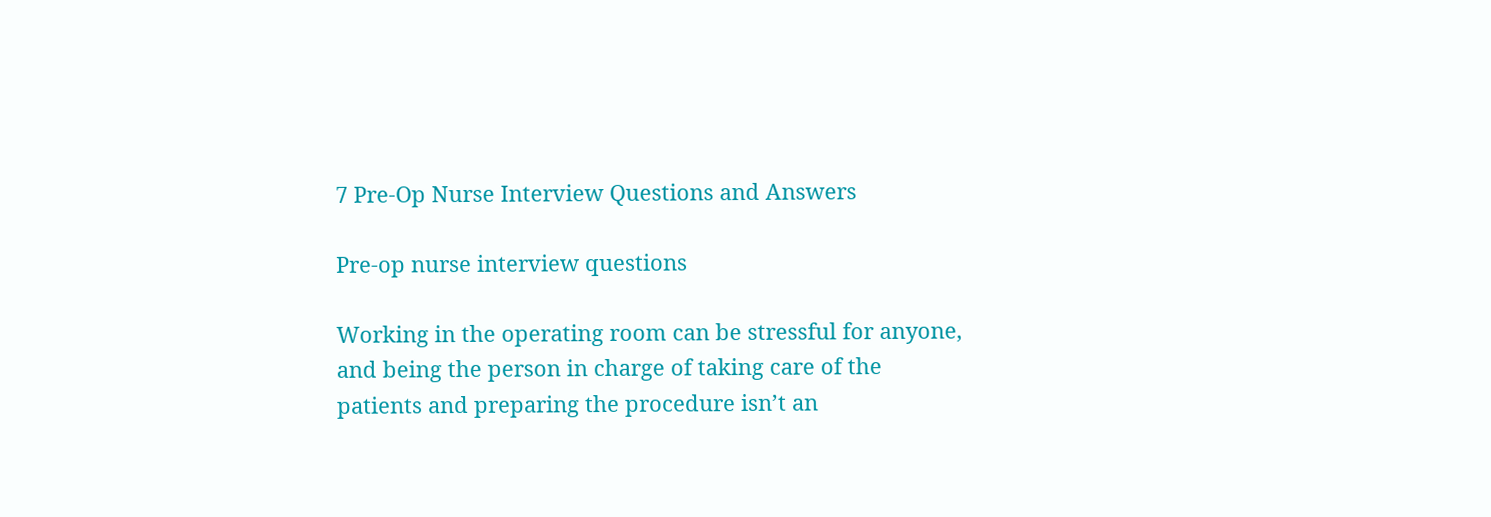7 Pre-Op Nurse Interview Questions and Answers

Pre-op nurse interview questions

Working in the operating room can be stressful for anyone, and being the person in charge of taking care of the patients and preparing the procedure isn’t an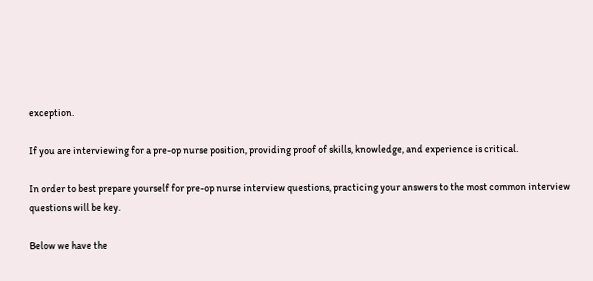exception.

If you are interviewing for a pre-op nurse position, providing proof of skills, knowledge, and experience is critical.

In order to best prepare yourself for pre-op nurse interview questions, practicing your answers to the most common interview questions will be key.

Below we have the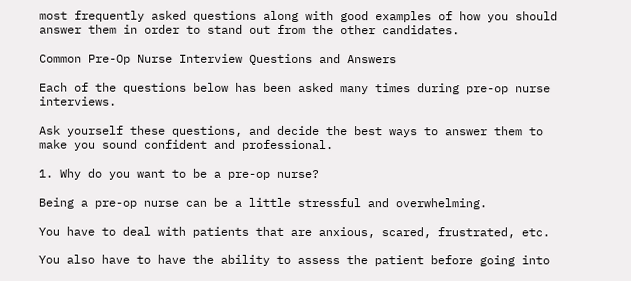most frequently asked questions along with good examples of how you should answer them in order to stand out from the other candidates.

Common Pre-Op Nurse Interview Questions and Answers

Each of the questions below has been asked many times during pre-op nurse interviews.

Ask yourself these questions, and decide the best ways to answer them to make you sound confident and professional.

1. Why do you want to be a pre-op nurse?

Being a pre-op nurse can be a little stressful and overwhelming.

You have to deal with patients that are anxious, scared, frustrated, etc.

You also have to have the ability to assess the patient before going into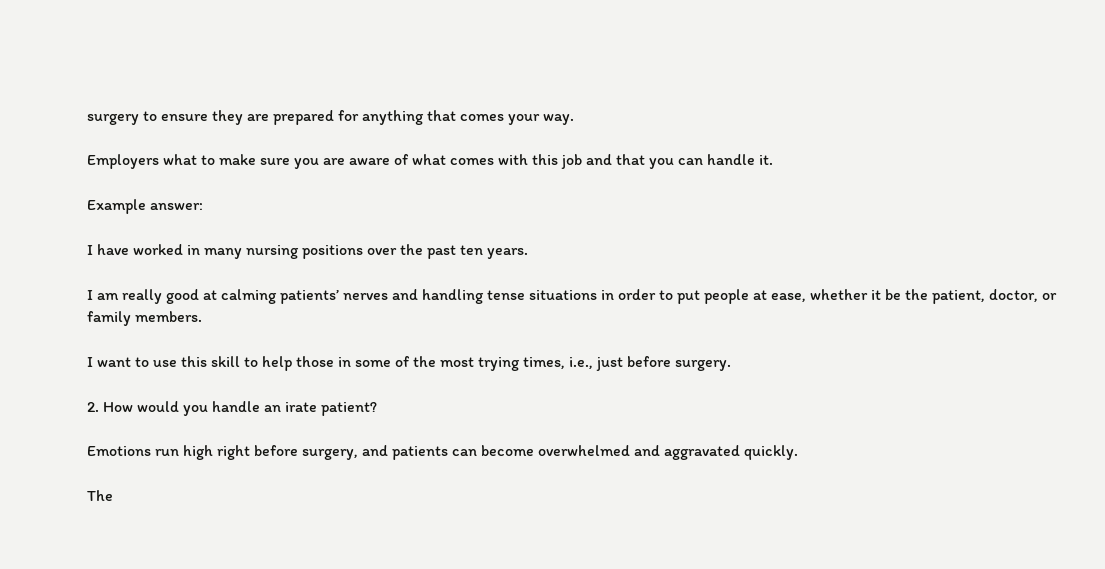surgery to ensure they are prepared for anything that comes your way.

Employers what to make sure you are aware of what comes with this job and that you can handle it.

Example answer:

I have worked in many nursing positions over the past ten years.

I am really good at calming patients’ nerves and handling tense situations in order to put people at ease, whether it be the patient, doctor, or family members.

I want to use this skill to help those in some of the most trying times, i.e., just before surgery.

2. How would you handle an irate patient?

Emotions run high right before surgery, and patients can become overwhelmed and aggravated quickly.

The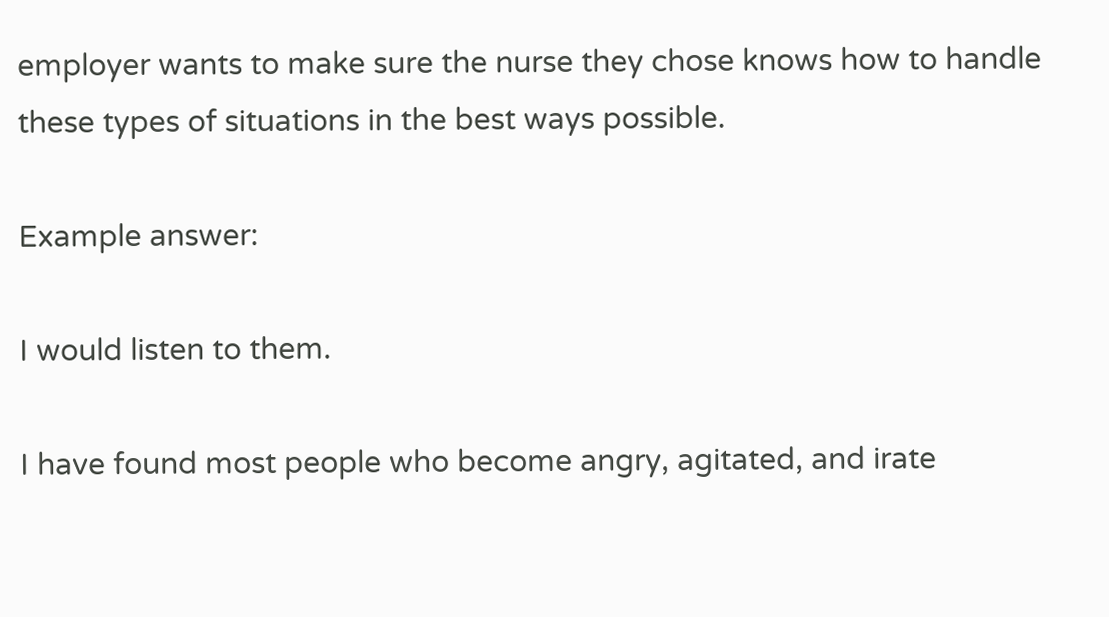employer wants to make sure the nurse they chose knows how to handle these types of situations in the best ways possible.

Example answer:

I would listen to them.

I have found most people who become angry, agitated, and irate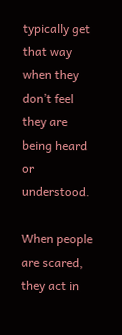typically get that way when they don’t feel they are being heard or understood.

When people are scared, they act in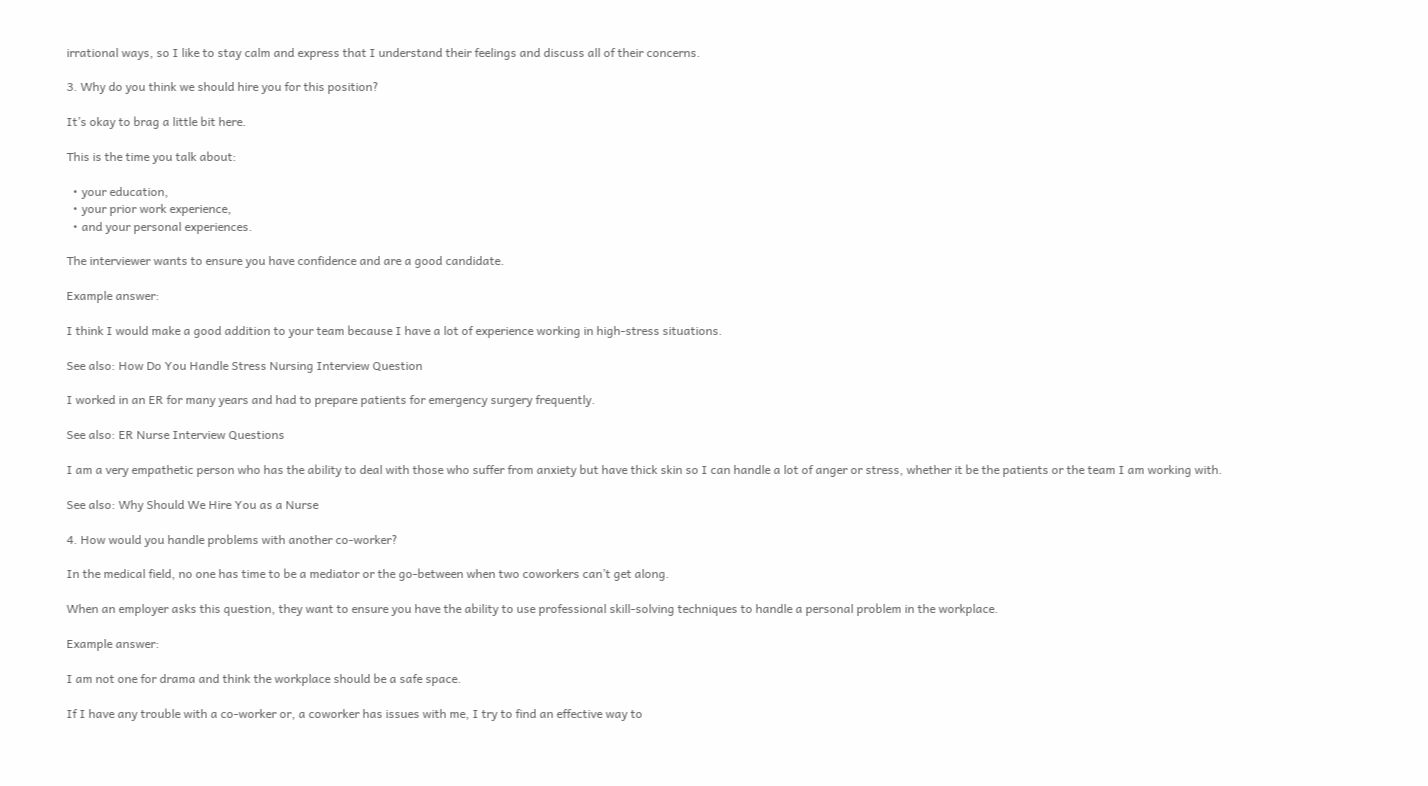irrational ways, so I like to stay calm and express that I understand their feelings and discuss all of their concerns.

3. Why do you think we should hire you for this position?

It’s okay to brag a little bit here.

This is the time you talk about:

  • your education,
  • your prior work experience,
  • and your personal experiences.

The interviewer wants to ensure you have confidence and are a good candidate.

Example answer:

I think I would make a good addition to your team because I have a lot of experience working in high-stress situations.

See also: How Do You Handle Stress Nursing Interview Question

I worked in an ER for many years and had to prepare patients for emergency surgery frequently.

See also: ER Nurse Interview Questions

I am a very empathetic person who has the ability to deal with those who suffer from anxiety but have thick skin so I can handle a lot of anger or stress, whether it be the patients or the team I am working with.

See also: Why Should We Hire You as a Nurse

4. How would you handle problems with another co-worker?

In the medical field, no one has time to be a mediator or the go-between when two coworkers can’t get along.

When an employer asks this question, they want to ensure you have the ability to use professional skill-solving techniques to handle a personal problem in the workplace.

Example answer:

I am not one for drama and think the workplace should be a safe space.

If I have any trouble with a co-worker or, a coworker has issues with me, I try to find an effective way to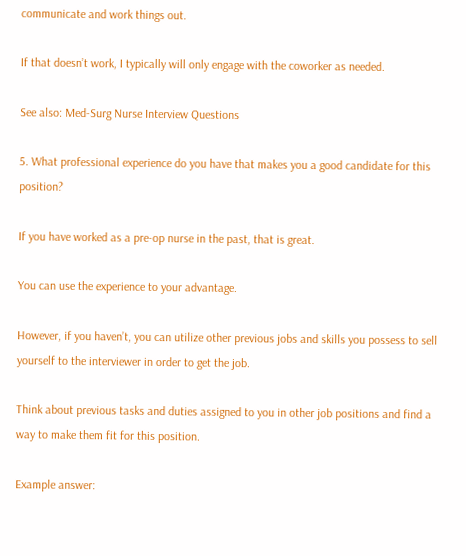communicate and work things out.

If that doesn’t work, I typically will only engage with the coworker as needed.

See also: Med-Surg Nurse Interview Questions

5. What professional experience do you have that makes you a good candidate for this position?

If you have worked as a pre-op nurse in the past, that is great.

You can use the experience to your advantage.

However, if you haven’t, you can utilize other previous jobs and skills you possess to sell yourself to the interviewer in order to get the job.

Think about previous tasks and duties assigned to you in other job positions and find a way to make them fit for this position.

Example answer: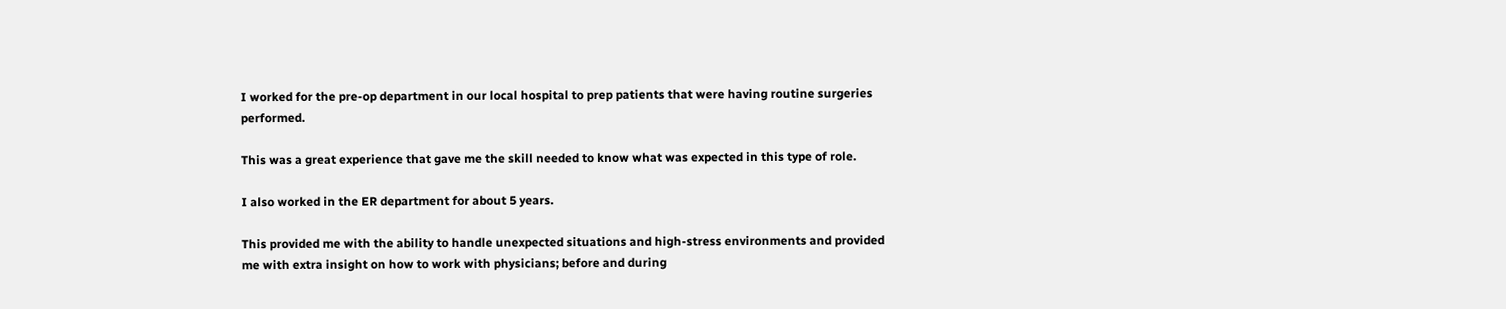I worked for the pre-op department in our local hospital to prep patients that were having routine surgeries performed.

This was a great experience that gave me the skill needed to know what was expected in this type of role.

I also worked in the ER department for about 5 years.

This provided me with the ability to handle unexpected situations and high-stress environments and provided me with extra insight on how to work with physicians; before and during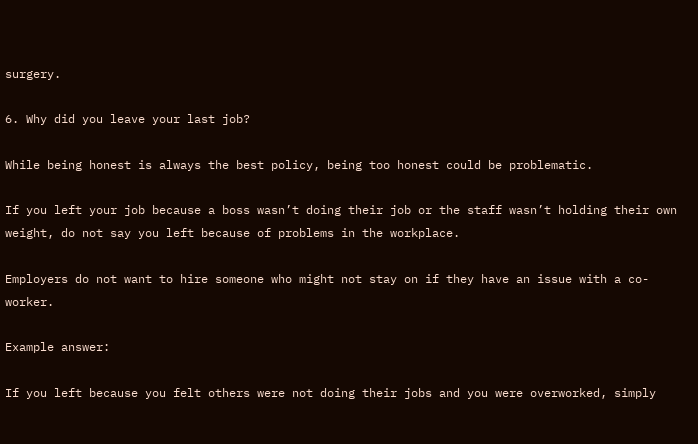surgery.

6. Why did you leave your last job?

While being honest is always the best policy, being too honest could be problematic.

If you left your job because a boss wasn’t doing their job or the staff wasn’t holding their own weight, do not say you left because of problems in the workplace.

Employers do not want to hire someone who might not stay on if they have an issue with a co-worker.

Example answer:

If you left because you felt others were not doing their jobs and you were overworked, simply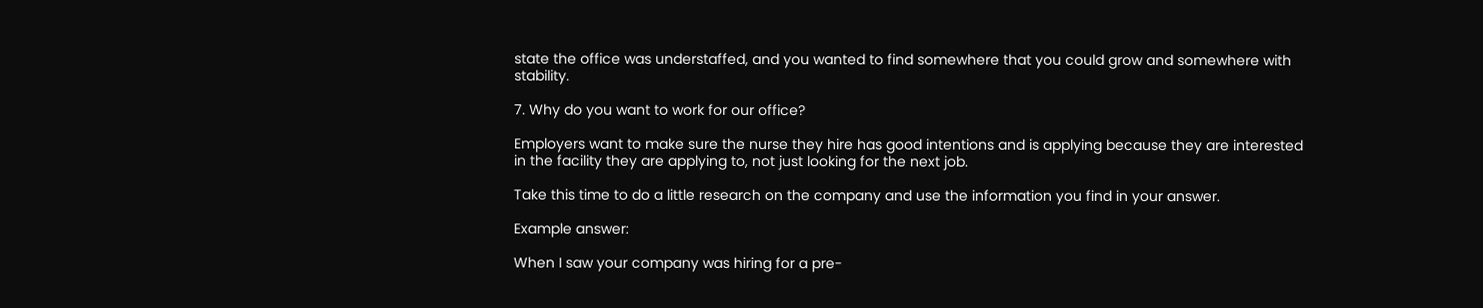state the office was understaffed, and you wanted to find somewhere that you could grow and somewhere with stability.

7. Why do you want to work for our office?

Employers want to make sure the nurse they hire has good intentions and is applying because they are interested in the facility they are applying to, not just looking for the next job.

Take this time to do a little research on the company and use the information you find in your answer.

Example answer:

When I saw your company was hiring for a pre-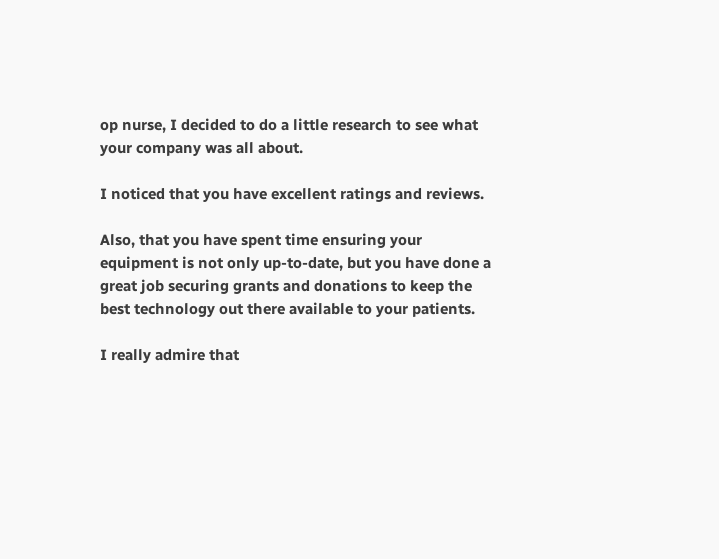op nurse, I decided to do a little research to see what your company was all about.

I noticed that you have excellent ratings and reviews.

Also, that you have spent time ensuring your equipment is not only up-to-date, but you have done a great job securing grants and donations to keep the best technology out there available to your patients.

I really admire that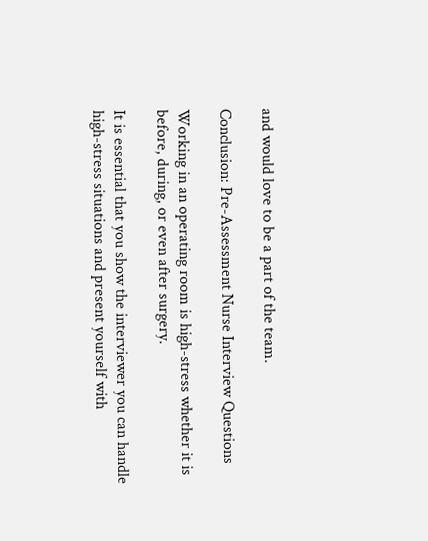and would love to be a part of the team.

Conclusion: Pre-Assessment Nurse Interview Questions

Working in an operating room is high-stress whether it is before, during, or even after surgery.

It is essential that you show the interviewer you can handle high-stress situations and present yourself with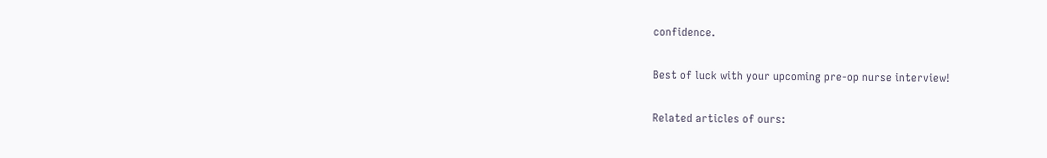confidence.

Best of luck with your upcoming pre-op nurse interview!

Related articles of ours: